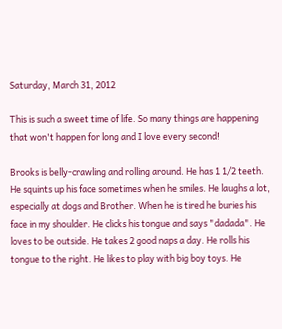Saturday, March 31, 2012

This is such a sweet time of life. So many things are happening that won't happen for long and I love every second!

Brooks is belly-crawling and rolling around. He has 1 1/2 teeth. He squints up his face sometimes when he smiles. He laughs a lot, especially at dogs and Brother. When he is tired he buries his face in my shoulder. He clicks his tongue and says "dadada". He loves to be outside. He takes 2 good naps a day. He rolls his tongue to the right. He likes to play with big boy toys. He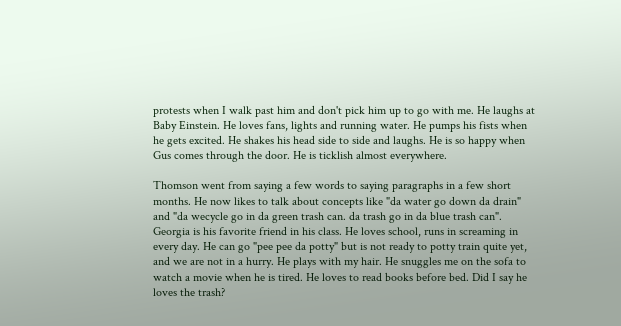protests when I walk past him and don't pick him up to go with me. He laughs at Baby Einstein. He loves fans, lights and running water. He pumps his fists when he gets excited. He shakes his head side to side and laughs. He is so happy when Gus comes through the door. He is ticklish almost everywhere.

Thomson went from saying a few words to saying paragraphs in a few short months. He now likes to talk about concepts like "da water go down da drain" and "da wecycle go in da green trash can. da trash go in da blue trash can". Georgia is his favorite friend in his class. He loves school, runs in screaming in every day. He can go "pee pee da potty" but is not ready to potty train quite yet, and we are not in a hurry. He plays with my hair. He snuggles me on the sofa to watch a movie when he is tired. He loves to read books before bed. Did I say he loves the trash?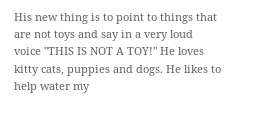His new thing is to point to things that are not toys and say in a very loud voice "THIS IS NOT A TOY!" He loves kitty cats, puppies and dogs. He likes to help water my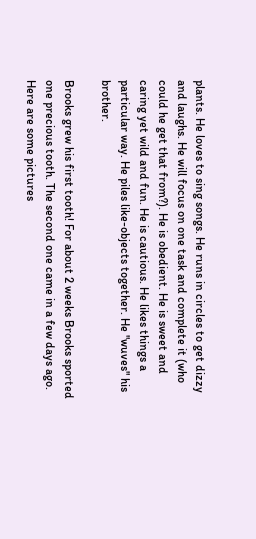plants. He loves to sing songs. He runs in circles to get dizzy and laughs. He will focus on one task and complete it (who could he get that from?). He is obedient. He is sweet and caring yet wild and fun. He is cautious. He likes things a particular way. He piles like-objects together. He "wuves" his brother.

Brooks grew his first tooth! For about 2 weeks Brooks sported one precious tooth. The second one came in a few days ago. Here are some pictures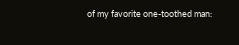of my favorite one-toothed man: